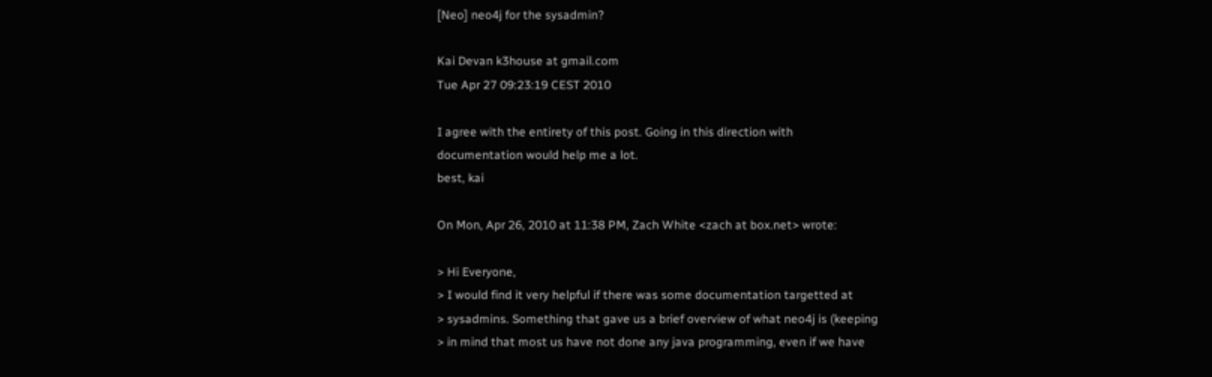[Neo] neo4j for the sysadmin?

Kai Devan k3house at gmail.com
Tue Apr 27 09:23:19 CEST 2010

I agree with the entirety of this post. Going in this direction with
documentation would help me a lot.
best, kai

On Mon, Apr 26, 2010 at 11:38 PM, Zach White <zach at box.net> wrote:

> Hi Everyone,
> I would find it very helpful if there was some documentation targetted at
> sysadmins. Something that gave us a brief overview of what neo4j is (keeping
> in mind that most us have not done any java programming, even if we have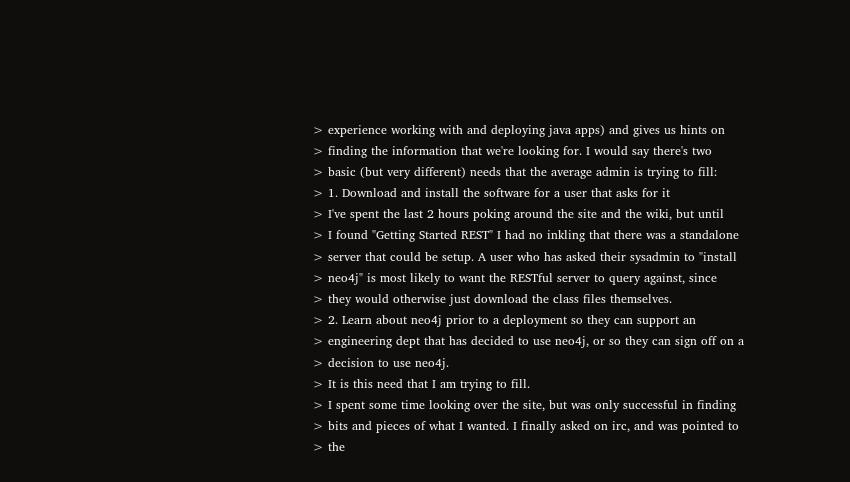> experience working with and deploying java apps) and gives us hints on
> finding the information that we're looking for. I would say there's two
> basic (but very different) needs that the average admin is trying to fill:
> 1. Download and install the software for a user that asks for it
> I've spent the last 2 hours poking around the site and the wiki, but until
> I found "Getting Started REST" I had no inkling that there was a standalone
> server that could be setup. A user who has asked their sysadmin to "install
> neo4j" is most likely to want the RESTful server to query against, since
> they would otherwise just download the class files themselves.
> 2. Learn about neo4j prior to a deployment so they can support an
> engineering dept that has decided to use neo4j, or so they can sign off on a
> decision to use neo4j.
> It is this need that I am trying to fill.
> I spent some time looking over the site, but was only successful in finding
> bits and pieces of what I wanted. I finally asked on irc, and was pointed to
> the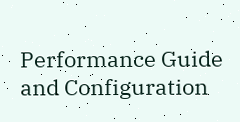Performance Guide and Configuration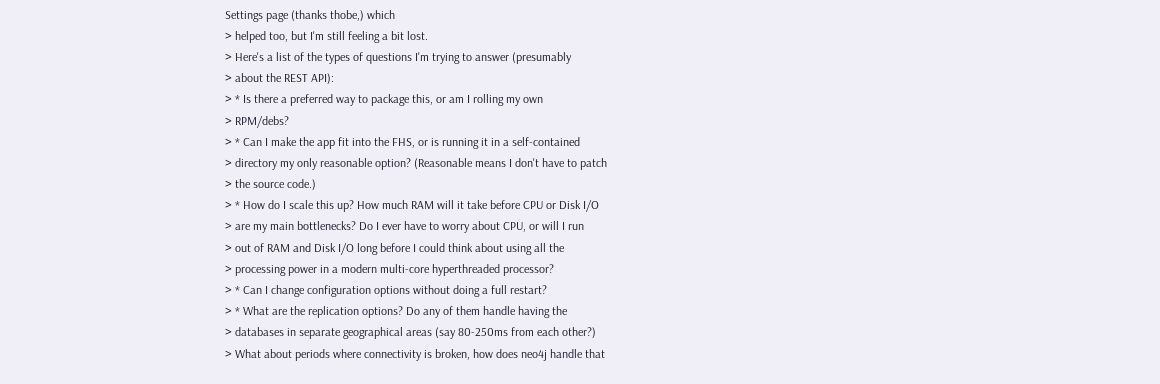Settings page (thanks thobe,) which
> helped too, but I'm still feeling a bit lost.
> Here's a list of the types of questions I'm trying to answer (presumably
> about the REST API):
> * Is there a preferred way to package this, or am I rolling my own
> RPM/debs?
> * Can I make the app fit into the FHS, or is running it in a self-contained
> directory my only reasonable option? (Reasonable means I don't have to patch
> the source code.)
> * How do I scale this up? How much RAM will it take before CPU or Disk I/O
> are my main bottlenecks? Do I ever have to worry about CPU, or will I run
> out of RAM and Disk I/O long before I could think about using all the
> processing power in a modern multi-core hyperthreaded processor?
> * Can I change configuration options without doing a full restart?
> * What are the replication options? Do any of them handle having the
> databases in separate geographical areas (say 80-250ms from each other?)
> What about periods where connectivity is broken, how does neo4j handle that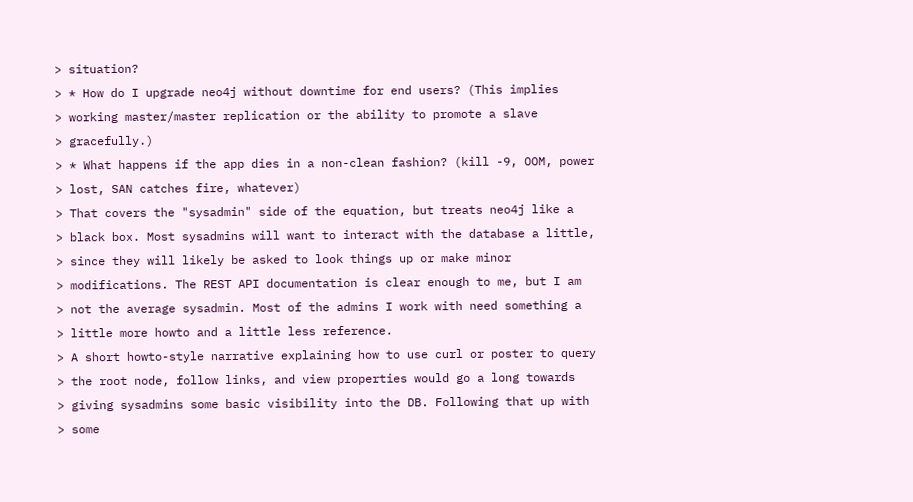> situation?
> * How do I upgrade neo4j without downtime for end users? (This implies
> working master/master replication or the ability to promote a slave
> gracefully.)
> * What happens if the app dies in a non-clean fashion? (kill -9, OOM, power
> lost, SAN catches fire, whatever)
> That covers the "sysadmin" side of the equation, but treats neo4j like a
> black box. Most sysadmins will want to interact with the database a little,
> since they will likely be asked to look things up or make minor
> modifications. The REST API documentation is clear enough to me, but I am
> not the average sysadmin. Most of the admins I work with need something a
> little more howto and a little less reference.
> A short howto-style narrative explaining how to use curl or poster to query
> the root node, follow links, and view properties would go a long towards
> giving sysadmins some basic visibility into the DB. Following that up with
> some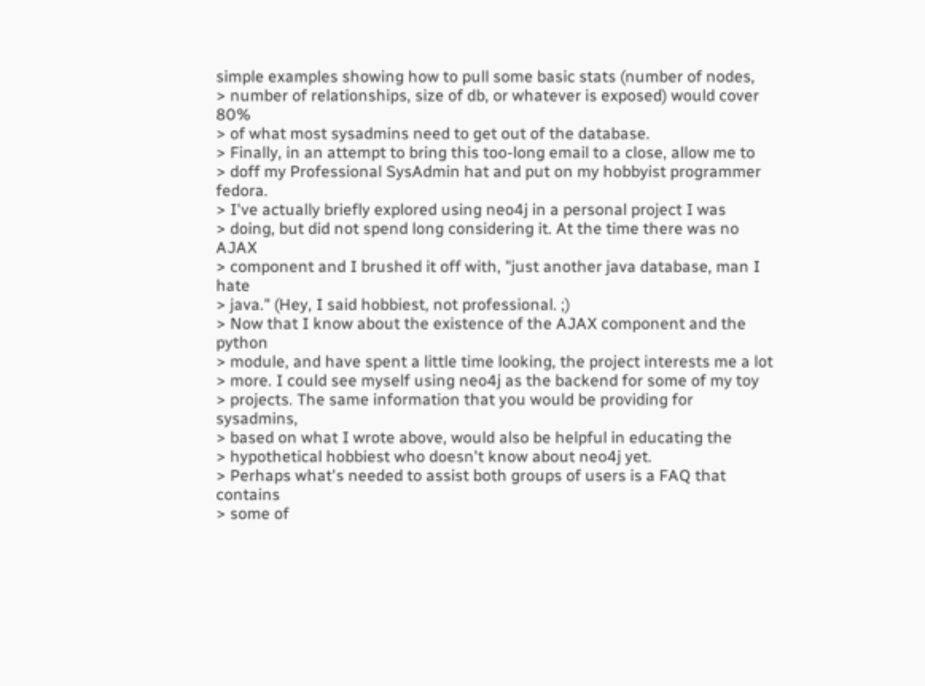simple examples showing how to pull some basic stats (number of nodes,
> number of relationships, size of db, or whatever is exposed) would cover 80%
> of what most sysadmins need to get out of the database.
> Finally, in an attempt to bring this too-long email to a close, allow me to
> doff my Professional SysAdmin hat and put on my hobbyist programmer fedora.
> I've actually briefly explored using neo4j in a personal project I was
> doing, but did not spend long considering it. At the time there was no AJAX
> component and I brushed it off with, "just another java database, man I hate
> java." (Hey, I said hobbiest, not professional. ;)
> Now that I know about the existence of the AJAX component and the python
> module, and have spent a little time looking, the project interests me a lot
> more. I could see myself using neo4j as the backend for some of my toy
> projects. The same information that you would be providing for sysadmins,
> based on what I wrote above, would also be helpful in educating the
> hypothetical hobbiest who doesn't know about neo4j yet.
> Perhaps what's needed to assist both groups of users is a FAQ that contains
> some of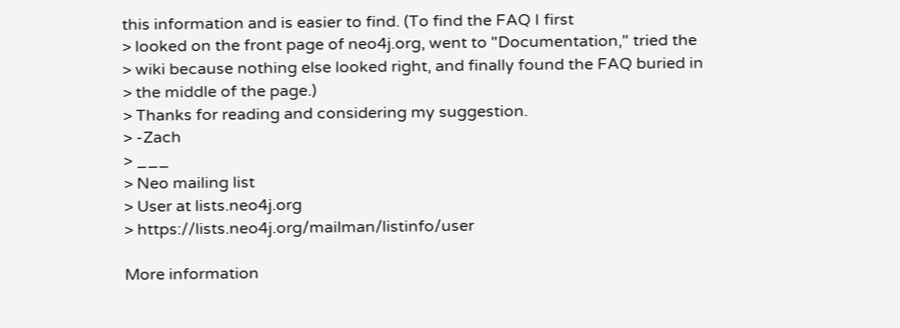this information and is easier to find. (To find the FAQ I first
> looked on the front page of neo4j.org, went to "Documentation," tried the
> wiki because nothing else looked right, and finally found the FAQ buried in
> the middle of the page.)
> Thanks for reading and considering my suggestion.
> -Zach
> ___
> Neo mailing list
> User at lists.neo4j.org
> https://lists.neo4j.org/mailman/listinfo/user

More information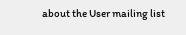about the User mailing list